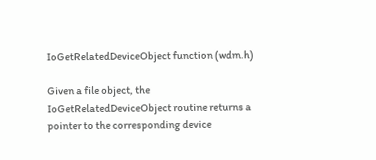IoGetRelatedDeviceObject function (wdm.h)

Given a file object, the IoGetRelatedDeviceObject routine returns a pointer to the corresponding device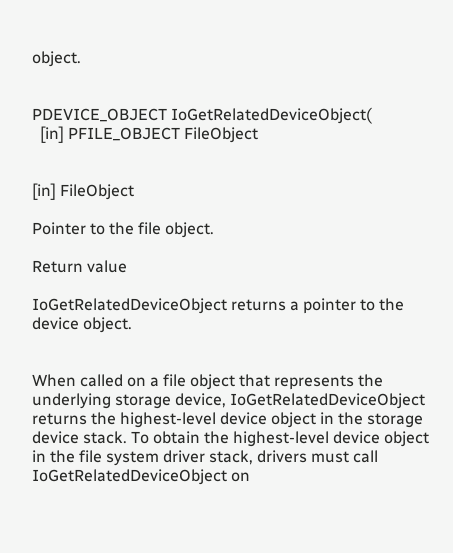object.


PDEVICE_OBJECT IoGetRelatedDeviceObject(
  [in] PFILE_OBJECT FileObject


[in] FileObject

Pointer to the file object.

Return value

IoGetRelatedDeviceObject returns a pointer to the device object.


When called on a file object that represents the underlying storage device, IoGetRelatedDeviceObject returns the highest-level device object in the storage device stack. To obtain the highest-level device object in the file system driver stack, drivers must call IoGetRelatedDeviceObject on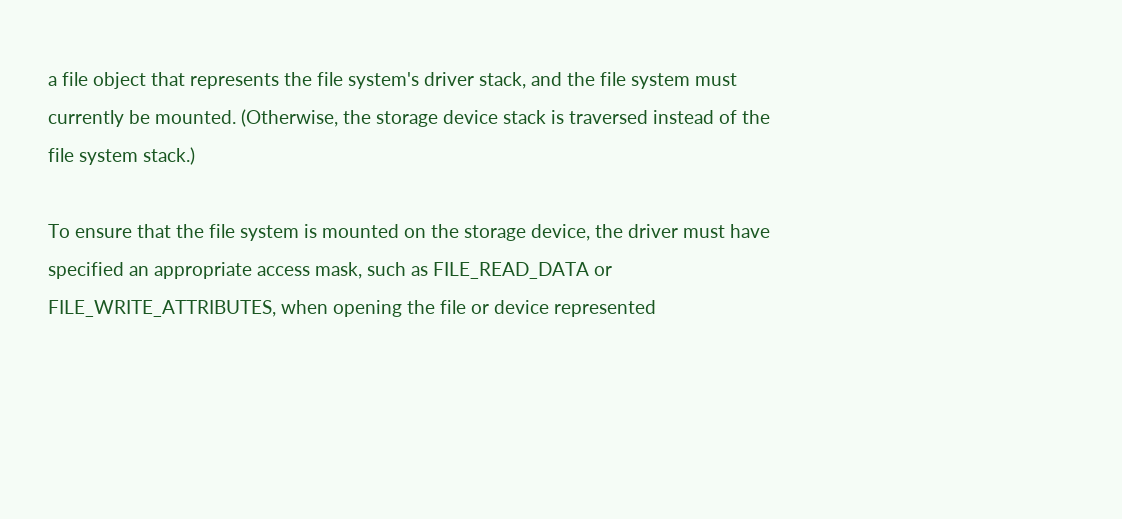a file object that represents the file system's driver stack, and the file system must currently be mounted. (Otherwise, the storage device stack is traversed instead of the file system stack.)

To ensure that the file system is mounted on the storage device, the driver must have specified an appropriate access mask, such as FILE_READ_DATA or FILE_WRITE_ATTRIBUTES, when opening the file or device represented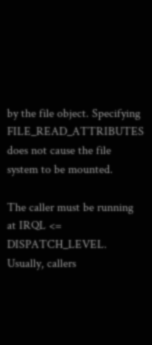by the file object. Specifying FILE_READ_ATTRIBUTES does not cause the file system to be mounted.

The caller must be running at IRQL <= DISPATCH_LEVEL. Usually, callers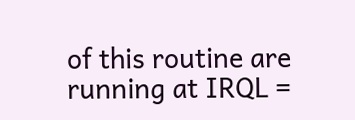of this routine are running at IRQL =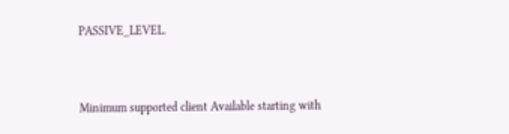PASSIVE_LEVEL.


Minimum supported client Available starting with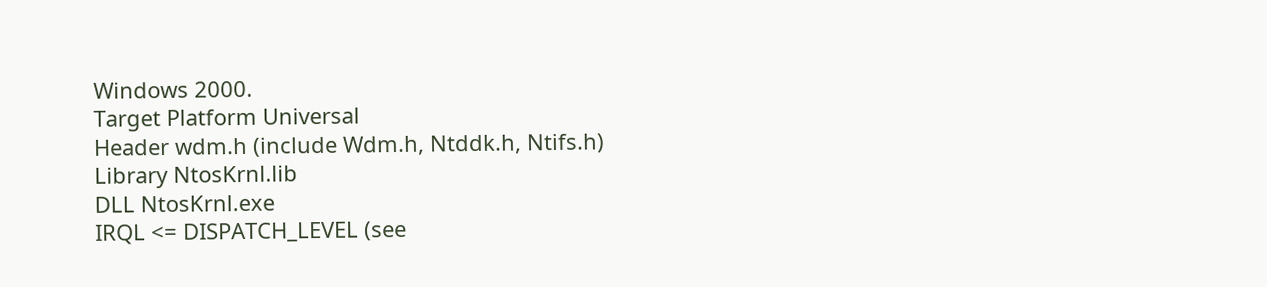Windows 2000.
Target Platform Universal
Header wdm.h (include Wdm.h, Ntddk.h, Ntifs.h)
Library NtosKrnl.lib
DLL NtosKrnl.exe
IRQL <= DISPATCH_LEVEL (see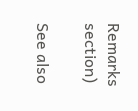Remarks section)

See also